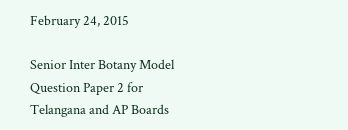February 24, 2015

Senior Inter Botany Model Question Paper 2 for Telangana and AP Boards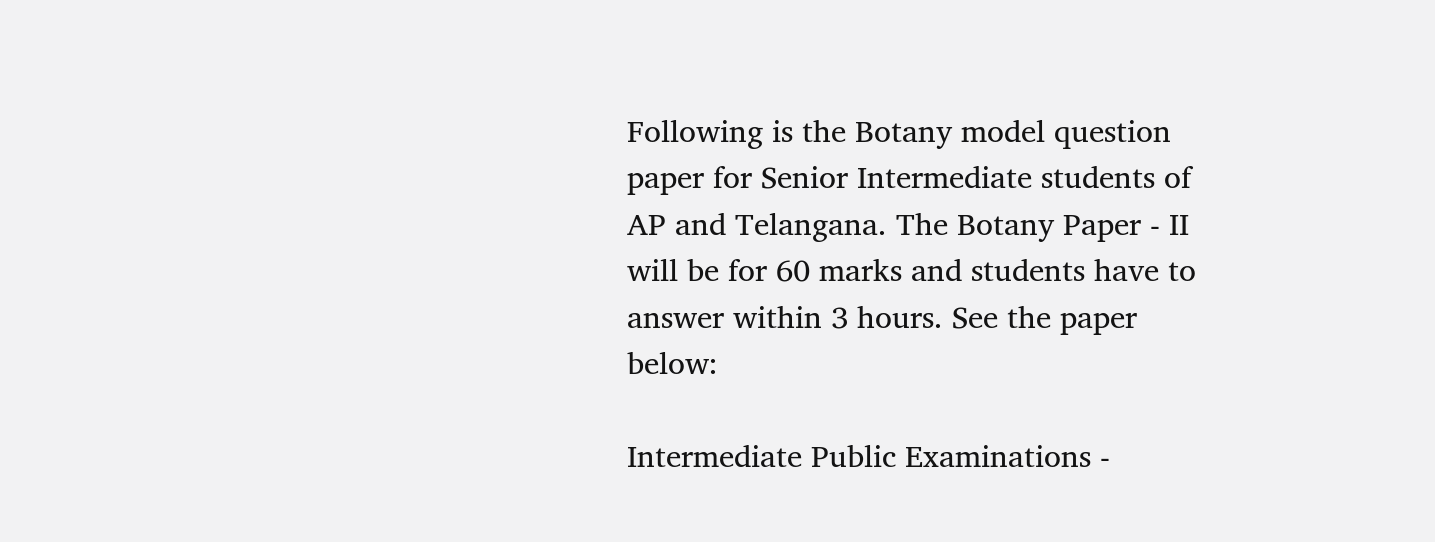Following is the Botany model question paper for Senior Intermediate students of AP and Telangana. The Botany Paper - II will be for 60 marks and students have to answer within 3 hours. See the paper below:

Intermediate Public Examinations -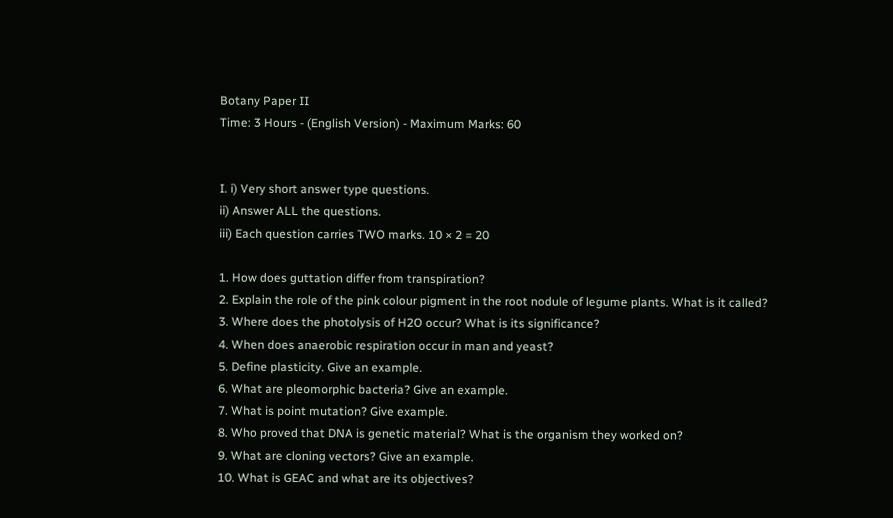Botany Paper II
Time: 3 Hours - (English Version) - Maximum Marks: 60


I. i) Very short answer type questions.
ii) Answer ALL the questions.
iii) Each question carries TWO marks. 10 × 2 = 20

1. How does guttation differ from transpiration?
2. Explain the role of the pink colour pigment in the root nodule of legume plants. What is it called?
3. Where does the photolysis of H2O occur? What is its significance?
4. When does anaerobic respiration occur in man and yeast?
5. Define plasticity. Give an example.
6. What are pleomorphic bacteria? Give an example.
7. What is point mutation? Give example.
8. Who proved that DNA is genetic material? What is the organism they worked on?
9. What are cloning vectors? Give an example.
10. What is GEAC and what are its objectives?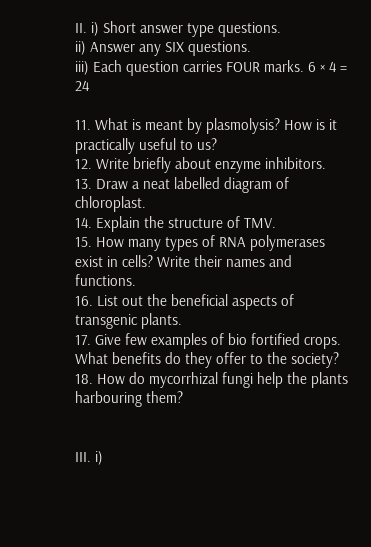II. i) Short answer type questions.
ii) Answer any SIX questions.
iii) Each question carries FOUR marks. 6 × 4 = 24

11. What is meant by plasmolysis? How is it practically useful to us?
12. Write briefly about enzyme inhibitors.
13. Draw a neat labelled diagram of chloroplast.
14. Explain the structure of TMV.
15. How many types of RNA polymerases exist in cells? Write their names and functions.
16. List out the beneficial aspects of transgenic plants.
17. Give few examples of bio fortified crops. What benefits do they offer to the society?
18. How do mycorrhizal fungi help the plants harbouring them?


III. i)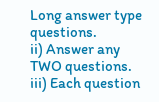Long answer type questions.
ii) Answer any TWO questions.
iii) Each question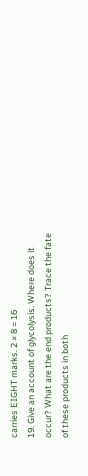carries EIGHT marks. 2 × 8 = 16
19. Give an account of glycolysis. Where does it occur? What are the end products? Trace the fate of these products in both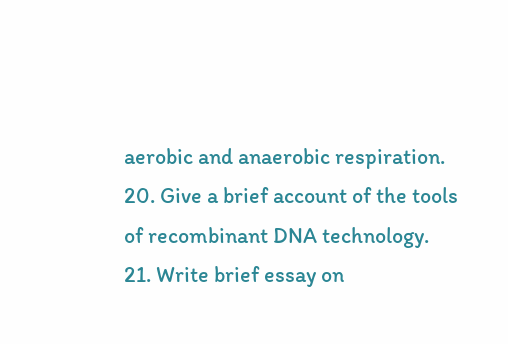aerobic and anaerobic respiration.
20. Give a brief account of the tools of recombinant DNA technology.
21. Write brief essay on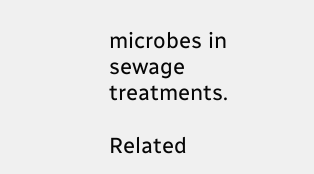microbes in sewage treatments.

Related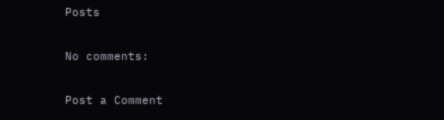Posts

No comments:

Post a Comment